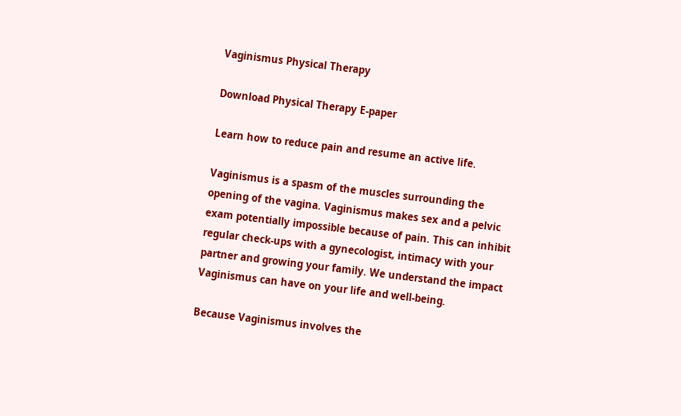Vaginismus Physical Therapy

Download Physical Therapy E-paper

Learn how to reduce pain and resume an active life.

Vaginismus is a spasm of the muscles surrounding the opening of the vagina. Vaginismus makes sex and a pelvic exam potentially impossible because of pain. This can inhibit regular check-ups with a gynecologist, intimacy with your partner and growing your family. We understand the impact Vaginismus can have on your life and well-being.

Because Vaginismus involves the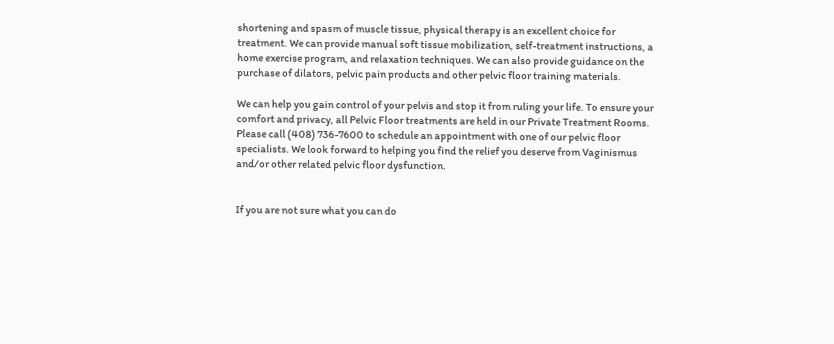shortening and spasm of muscle tissue, physical therapy is an excellent choice for treatment. We can provide manual soft tissue mobilization, self-treatment instructions, a home exercise program, and relaxation techniques. We can also provide guidance on the purchase of dilators, pelvic pain products and other pelvic floor training materials.

We can help you gain control of your pelvis and stop it from ruling your life. To ensure your comfort and privacy, all Pelvic Floor treatments are held in our Private Treatment Rooms. Please call (408) 736-7600 to schedule an appointment with one of our pelvic floor specialists. We look forward to helping you find the relief you deserve from Vaginismus and/or other related pelvic floor dysfunction.


If you are not sure what you can do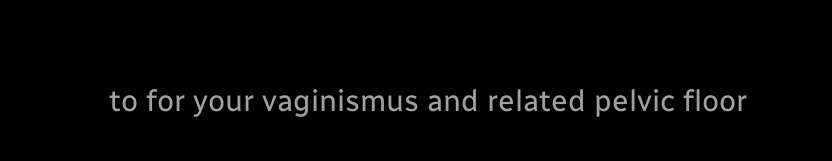to for your vaginismus and related pelvic floor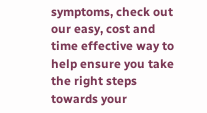symptoms, check out our easy, cost and time effective way to help ensure you take the right steps towards your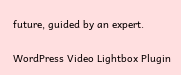future, guided by an expert.

WordPress Video Lightbox Plugin